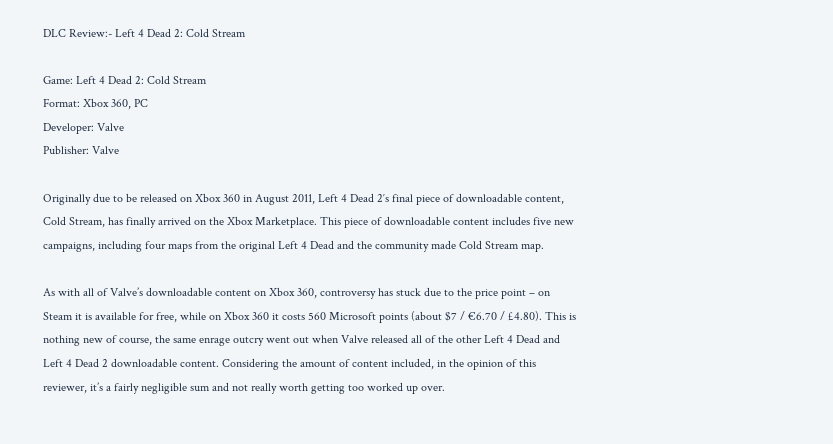DLC Review:- Left 4 Dead 2: Cold Stream

Game: Left 4 Dead 2: Cold Stream
Format: Xbox 360, PC
Developer: Valve
Publisher: Valve

Originally due to be released on Xbox 360 in August 2011, Left 4 Dead 2′s final piece of downloadable content, Cold Stream, has finally arrived on the Xbox Marketplace. This piece of downloadable content includes five new campaigns, including four maps from the original Left 4 Dead and the community made Cold Stream map.

As with all of Valve’s downloadable content on Xbox 360, controversy has stuck due to the price point – on Steam it is available for free, while on Xbox 360 it costs 560 Microsoft points (about $7 / €6.70 / £4.80). This is nothing new of course, the same enrage outcry went out when Valve released all of the other Left 4 Dead and Left 4 Dead 2 downloadable content. Considering the amount of content included, in the opinion of this reviewer, it’s a fairly negligible sum and not really worth getting too worked up over.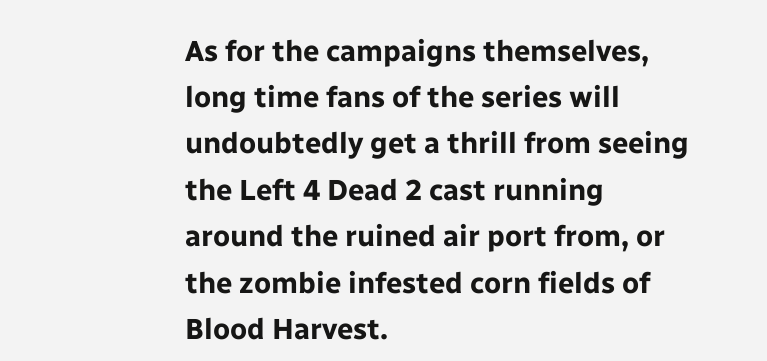As for the campaigns themselves, long time fans of the series will undoubtedly get a thrill from seeing the Left 4 Dead 2 cast running around the ruined air port from, or the zombie infested corn fields of Blood Harvest.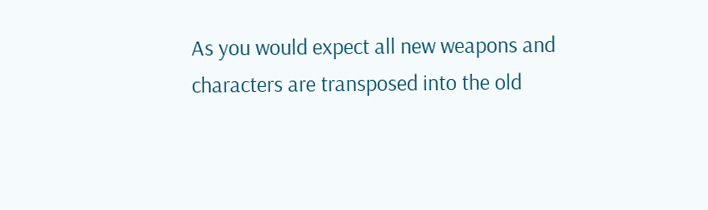As you would expect all new weapons and characters are transposed into the old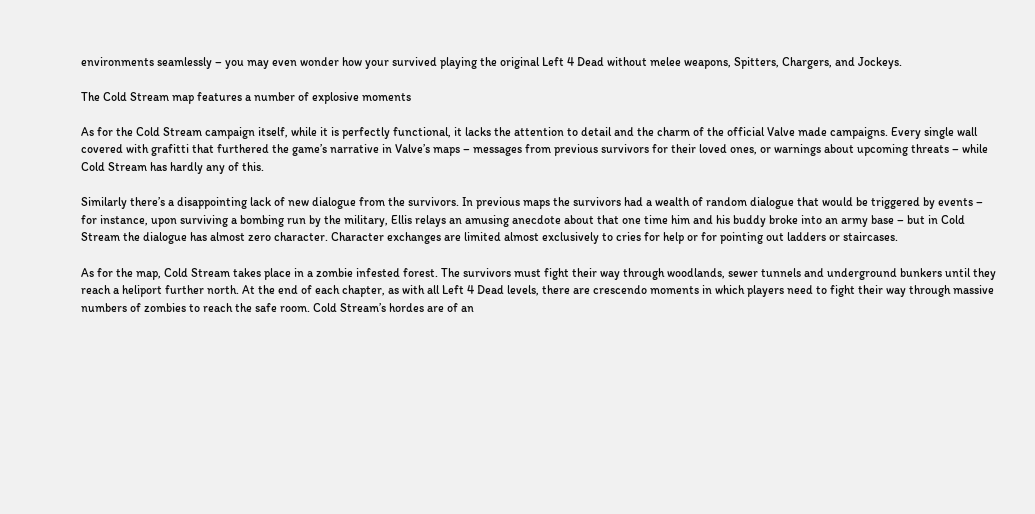environments seamlessly – you may even wonder how your survived playing the original Left 4 Dead without melee weapons, Spitters, Chargers, and Jockeys.

The Cold Stream map features a number of explosive moments

As for the Cold Stream campaign itself, while it is perfectly functional, it lacks the attention to detail and the charm of the official Valve made campaigns. Every single wall covered with grafitti that furthered the game’s narrative in Valve’s maps – messages from previous survivors for their loved ones, or warnings about upcoming threats – while Cold Stream has hardly any of this.

Similarly there’s a disappointing lack of new dialogue from the survivors. In previous maps the survivors had a wealth of random dialogue that would be triggered by events – for instance, upon surviving a bombing run by the military, Ellis relays an amusing anecdote about that one time him and his buddy broke into an army base – but in Cold Stream the dialogue has almost zero character. Character exchanges are limited almost exclusively to cries for help or for pointing out ladders or staircases.

As for the map, Cold Stream takes place in a zombie infested forest. The survivors must fight their way through woodlands, sewer tunnels and underground bunkers until they reach a heliport further north. At the end of each chapter, as with all Left 4 Dead levels, there are crescendo moments in which players need to fight their way through massive numbers of zombies to reach the safe room. Cold Stream’s hordes are of an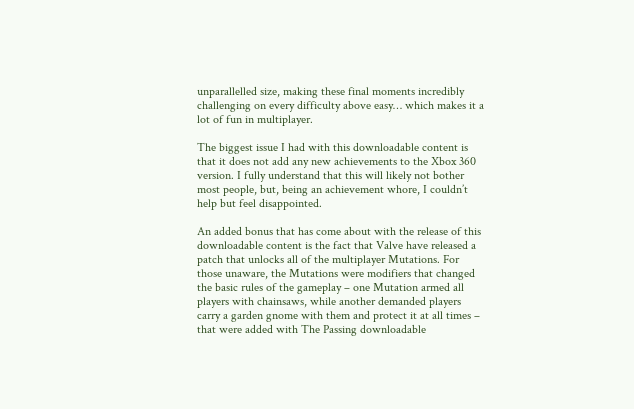unparallelled size, making these final moments incredibly challenging on every difficulty above easy… which makes it a lot of fun in multiplayer.

The biggest issue I had with this downloadable content is that it does not add any new achievements to the Xbox 360 version. I fully understand that this will likely not bother most people, but, being an achievement whore, I couldn’t help but feel disappointed.

An added bonus that has come about with the release of this downloadable content is the fact that Valve have released a patch that unlocks all of the multiplayer Mutations. For those unaware, the Mutations were modifiers that changed the basic rules of the gameplay – one Mutation armed all players with chainsaws, while another demanded players carry a garden gnome with them and protect it at all times – that were added with The Passing downloadable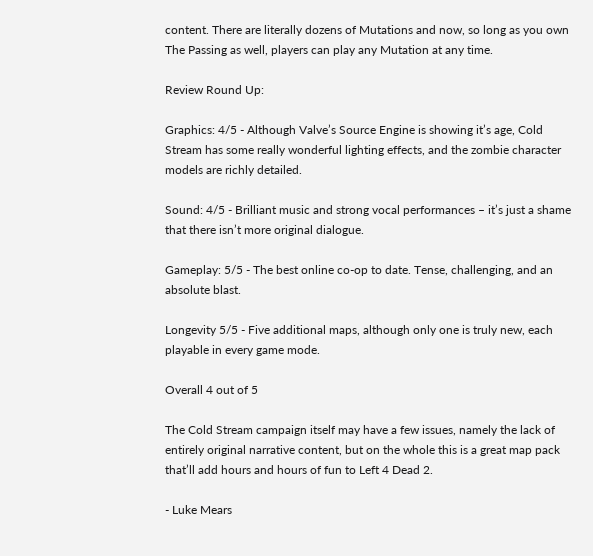content. There are literally dozens of Mutations and now, so long as you own The Passing as well, players can play any Mutation at any time.

Review Round Up:

Graphics: 4/5 - Although Valve’s Source Engine is showing it’s age, Cold Stream has some really wonderful lighting effects, and the zombie character models are richly detailed.

Sound: 4/5 - Brilliant music and strong vocal performances – it’s just a shame that there isn’t more original dialogue.

Gameplay: 5/5 - The best online co-op to date. Tense, challenging, and an absolute blast.

Longevity 5/5 - Five additional maps, although only one is truly new, each playable in every game mode.

Overall 4 out of 5

The Cold Stream campaign itself may have a few issues, namely the lack of entirely original narrative content, but on the whole this is a great map pack that’ll add hours and hours of fun to Left 4 Dead 2.

- Luke Mears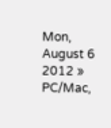Mon, August 6 2012 » PC/Mac,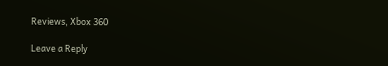Reviews, Xbox 360

Leave a Reply